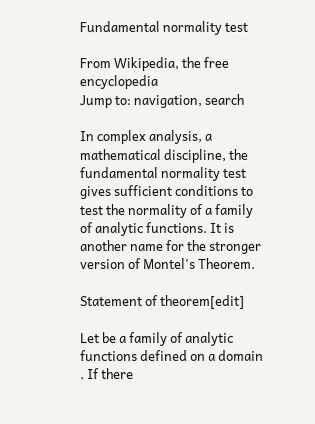Fundamental normality test

From Wikipedia, the free encyclopedia
Jump to: navigation, search

In complex analysis, a mathematical discipline, the fundamental normality test gives sufficient conditions to test the normality of a family of analytic functions. It is another name for the stronger version of Montel's Theorem.

Statement of theorem[edit]

Let be a family of analytic functions defined on a domain . If there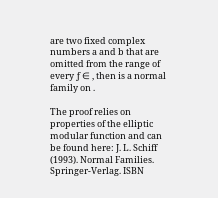are two fixed complex numbers a and b that are omitted from the range of every ƒ ∈ , then is a normal family on .

The proof relies on properties of the elliptic modular function and can be found here: J. L. Schiff (1993). Normal Families. Springer-Verlag. ISBN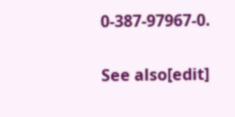0-387-97967-0.

See also[edit]